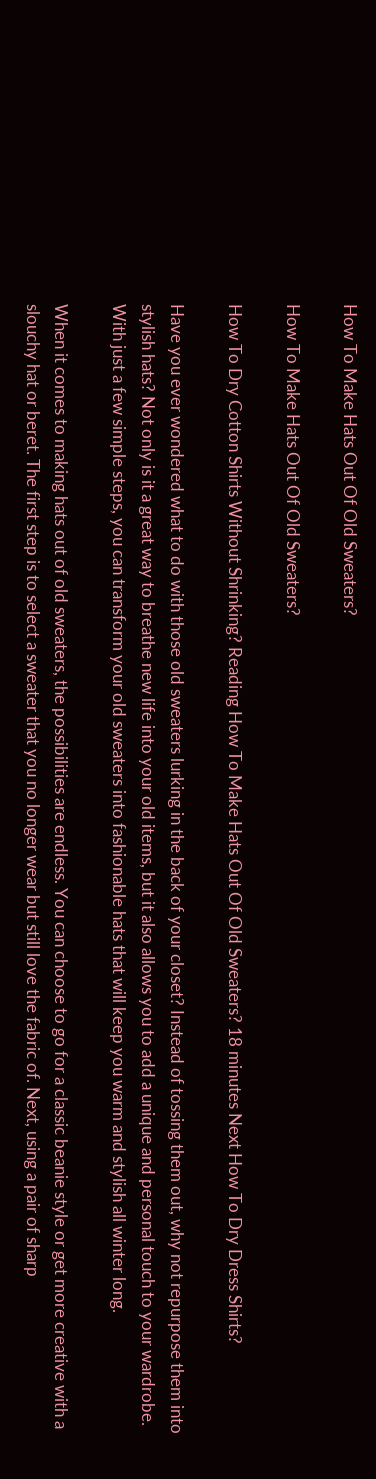How To Make Hats Out Of Old Sweaters?

How To Make Hats Out Of Old Sweaters?

How To Dry Cotton Shirts Without Shrinking? Reading How To Make Hats Out Of Old Sweaters? 18 minutes Next How To Dry Dress Shirts?

Have you ever wondered what to do with those old sweaters lurking in the back of your closet? Instead of tossing them out, why not repurpose them into stylish hats? Not only is it a great way to breathe new life into your old items, but it also allows you to add a unique and personal touch to your wardrobe. With just a few simple steps, you can transform your old sweaters into fashionable hats that will keep you warm and stylish all winter long.

When it comes to making hats out of old sweaters, the possibilities are endless. You can choose to go for a classic beanie style or get more creative with a slouchy hat or beret. The first step is to select a sweater that you no longer wear but still love the fabric of. Next, using a pair of sharp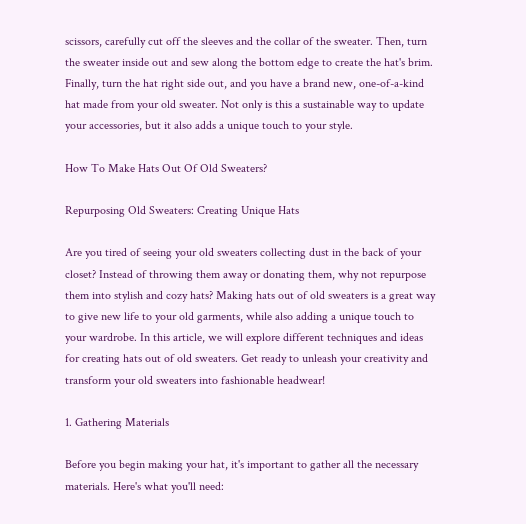scissors, carefully cut off the sleeves and the collar of the sweater. Then, turn the sweater inside out and sew along the bottom edge to create the hat's brim. Finally, turn the hat right side out, and you have a brand new, one-of-a-kind hat made from your old sweater. Not only is this a sustainable way to update your accessories, but it also adds a unique touch to your style.

How To Make Hats Out Of Old Sweaters?

Repurposing Old Sweaters: Creating Unique Hats

Are you tired of seeing your old sweaters collecting dust in the back of your closet? Instead of throwing them away or donating them, why not repurpose them into stylish and cozy hats? Making hats out of old sweaters is a great way to give new life to your old garments, while also adding a unique touch to your wardrobe. In this article, we will explore different techniques and ideas for creating hats out of old sweaters. Get ready to unleash your creativity and transform your old sweaters into fashionable headwear!

1. Gathering Materials

Before you begin making your hat, it's important to gather all the necessary materials. Here's what you'll need: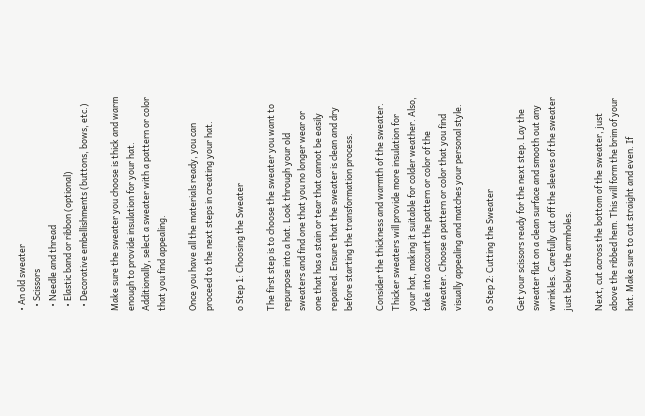• An old sweater
  • Scissors
  • Needle and thread
  • Elastic band or ribbon (optional)
  • Decorative embellishments (buttons, bows, etc.)

Make sure the sweater you choose is thick and warm enough to provide insulation for your hat. Additionally, select a sweater with a pattern or color that you find appealing.

Once you have all the materials ready, you can proceed to the next steps in creating your hat.

o Step 1: Choosing the Sweater

The first step is to choose the sweater you want to repurpose into a hat. Look through your old sweaters and find one that you no longer wear or one that has a stain or tear that cannot be easily repaired. Ensure that the sweater is clean and dry before starting the transformation process.

Consider the thickness and warmth of the sweater. Thicker sweaters will provide more insulation for your hat, making it suitable for colder weather. Also, take into account the pattern or color of the sweater. Choose a pattern or color that you find visually appealing and matches your personal style.

o Step 2: Cutting the Sweater

Get your scissors ready for the next step. Lay the sweater flat on a clean surface and smooth out any wrinkles. Carefully cut off the sleeves of the sweater just below the armholes.

Next, cut across the bottom of the sweater, just above the ribbed hem. This will form the brim of your hat. Make sure to cut straight and even. If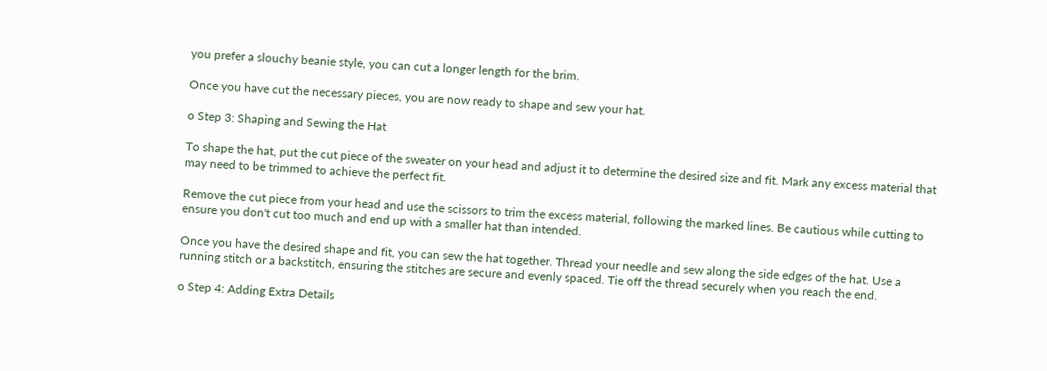you prefer a slouchy beanie style, you can cut a longer length for the brim.

Once you have cut the necessary pieces, you are now ready to shape and sew your hat.

o Step 3: Shaping and Sewing the Hat

To shape the hat, put the cut piece of the sweater on your head and adjust it to determine the desired size and fit. Mark any excess material that may need to be trimmed to achieve the perfect fit.

Remove the cut piece from your head and use the scissors to trim the excess material, following the marked lines. Be cautious while cutting to ensure you don't cut too much and end up with a smaller hat than intended.

Once you have the desired shape and fit, you can sew the hat together. Thread your needle and sew along the side edges of the hat. Use a running stitch or a backstitch, ensuring the stitches are secure and evenly spaced. Tie off the thread securely when you reach the end.

o Step 4: Adding Extra Details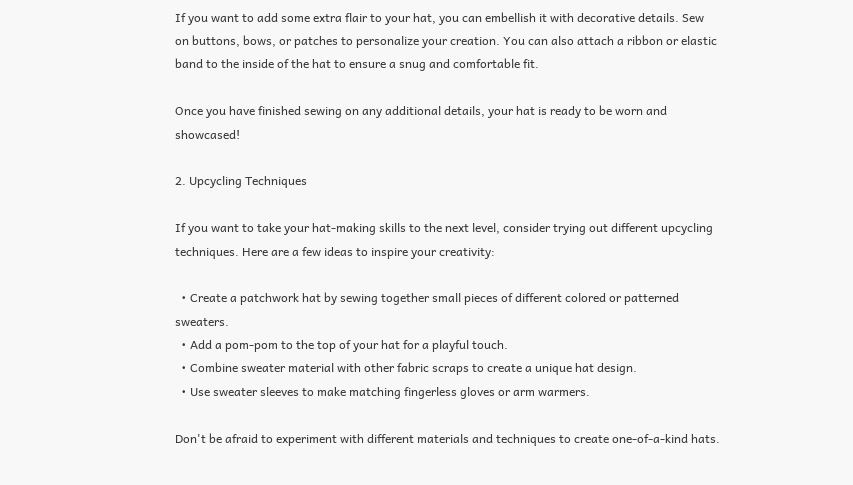If you want to add some extra flair to your hat, you can embellish it with decorative details. Sew on buttons, bows, or patches to personalize your creation. You can also attach a ribbon or elastic band to the inside of the hat to ensure a snug and comfortable fit.

Once you have finished sewing on any additional details, your hat is ready to be worn and showcased!

2. Upcycling Techniques

If you want to take your hat-making skills to the next level, consider trying out different upcycling techniques. Here are a few ideas to inspire your creativity:

  • Create a patchwork hat by sewing together small pieces of different colored or patterned sweaters.
  • Add a pom-pom to the top of your hat for a playful touch.
  • Combine sweater material with other fabric scraps to create a unique hat design.
  • Use sweater sleeves to make matching fingerless gloves or arm warmers.

Don't be afraid to experiment with different materials and techniques to create one-of-a-kind hats.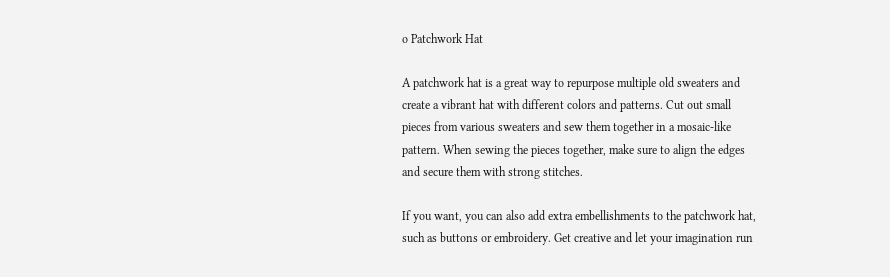o Patchwork Hat

A patchwork hat is a great way to repurpose multiple old sweaters and create a vibrant hat with different colors and patterns. Cut out small pieces from various sweaters and sew them together in a mosaic-like pattern. When sewing the pieces together, make sure to align the edges and secure them with strong stitches.

If you want, you can also add extra embellishments to the patchwork hat, such as buttons or embroidery. Get creative and let your imagination run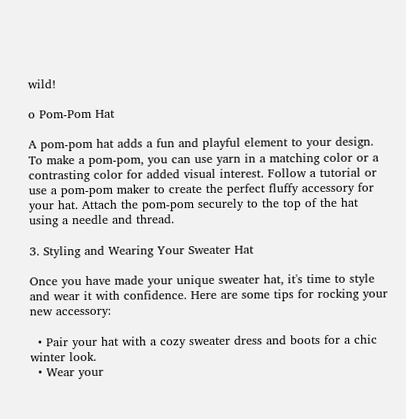wild!

o Pom-Pom Hat

A pom-pom hat adds a fun and playful element to your design. To make a pom-pom, you can use yarn in a matching color or a contrasting color for added visual interest. Follow a tutorial or use a pom-pom maker to create the perfect fluffy accessory for your hat. Attach the pom-pom securely to the top of the hat using a needle and thread.

3. Styling and Wearing Your Sweater Hat

Once you have made your unique sweater hat, it's time to style and wear it with confidence. Here are some tips for rocking your new accessory:

  • Pair your hat with a cozy sweater dress and boots for a chic winter look.
  • Wear your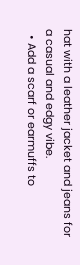hat with a leather jacket and jeans for a casual and edgy vibe.
  • Add a scarf or earmuffs to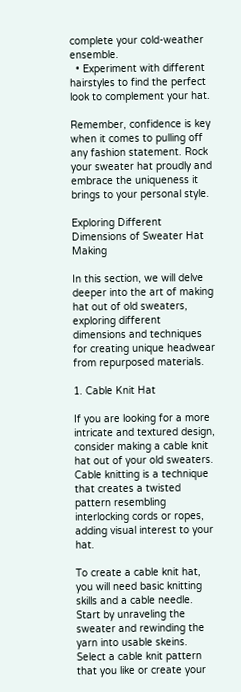complete your cold-weather ensemble.
  • Experiment with different hairstyles to find the perfect look to complement your hat.

Remember, confidence is key when it comes to pulling off any fashion statement. Rock your sweater hat proudly and embrace the uniqueness it brings to your personal style.

Exploring Different Dimensions of Sweater Hat Making

In this section, we will delve deeper into the art of making hat out of old sweaters, exploring different dimensions and techniques for creating unique headwear from repurposed materials.

1. Cable Knit Hat

If you are looking for a more intricate and textured design, consider making a cable knit hat out of your old sweaters. Cable knitting is a technique that creates a twisted pattern resembling interlocking cords or ropes, adding visual interest to your hat.

To create a cable knit hat, you will need basic knitting skills and a cable needle. Start by unraveling the sweater and rewinding the yarn into usable skeins. Select a cable knit pattern that you like or create your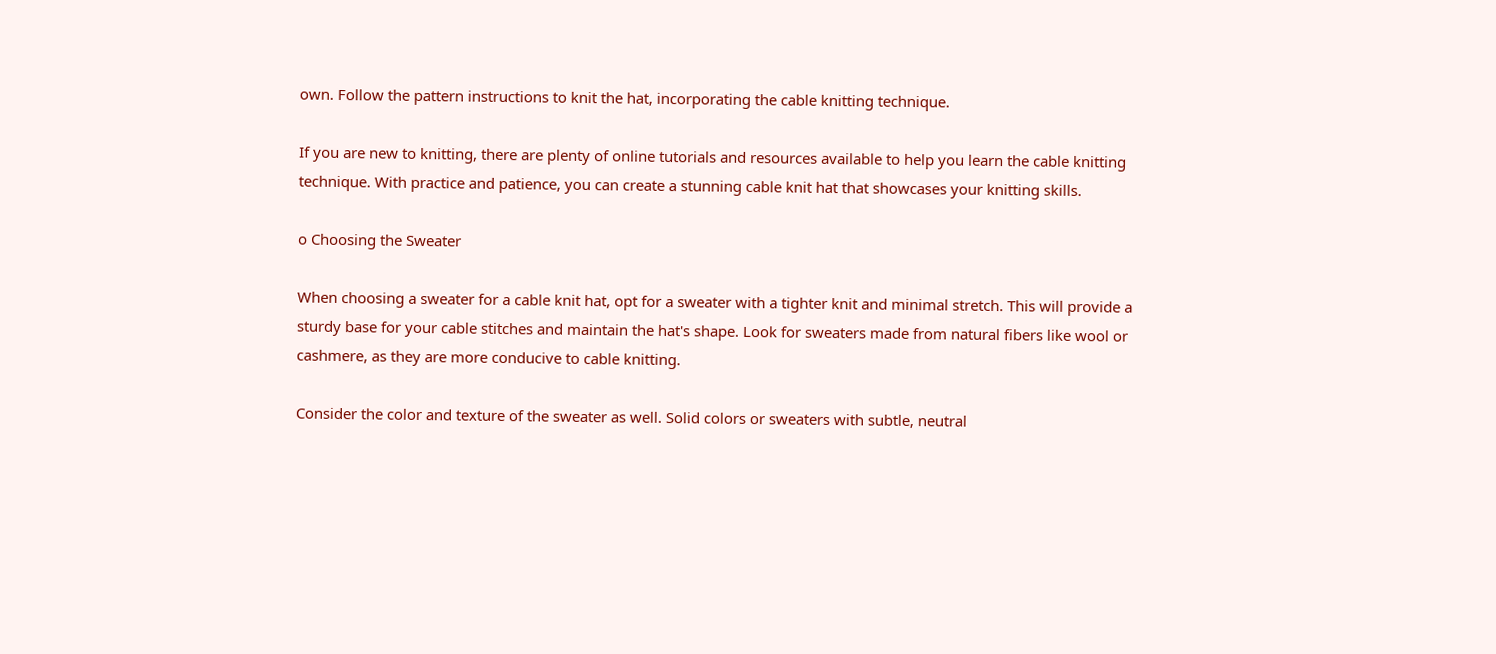own. Follow the pattern instructions to knit the hat, incorporating the cable knitting technique.

If you are new to knitting, there are plenty of online tutorials and resources available to help you learn the cable knitting technique. With practice and patience, you can create a stunning cable knit hat that showcases your knitting skills.

o Choosing the Sweater

When choosing a sweater for a cable knit hat, opt for a sweater with a tighter knit and minimal stretch. This will provide a sturdy base for your cable stitches and maintain the hat's shape. Look for sweaters made from natural fibers like wool or cashmere, as they are more conducive to cable knitting.

Consider the color and texture of the sweater as well. Solid colors or sweaters with subtle, neutral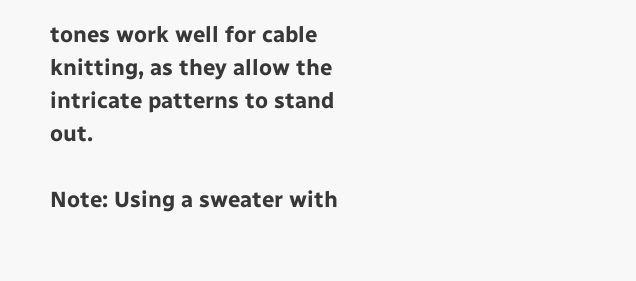tones work well for cable knitting, as they allow the intricate patterns to stand out.

Note: Using a sweater with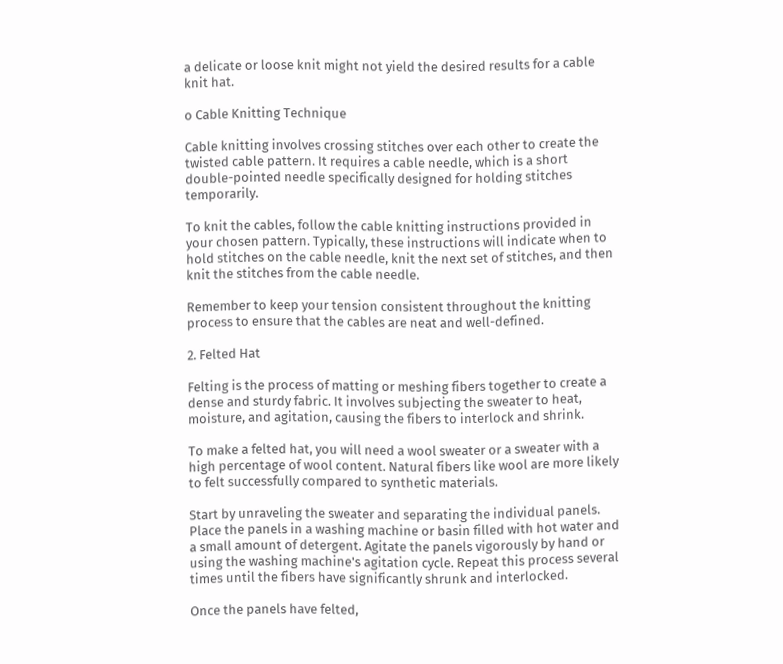a delicate or loose knit might not yield the desired results for a cable knit hat.

o Cable Knitting Technique

Cable knitting involves crossing stitches over each other to create the twisted cable pattern. It requires a cable needle, which is a short double-pointed needle specifically designed for holding stitches temporarily.

To knit the cables, follow the cable knitting instructions provided in your chosen pattern. Typically, these instructions will indicate when to hold stitches on the cable needle, knit the next set of stitches, and then knit the stitches from the cable needle.

Remember to keep your tension consistent throughout the knitting process to ensure that the cables are neat and well-defined.

2. Felted Hat

Felting is the process of matting or meshing fibers together to create a dense and sturdy fabric. It involves subjecting the sweater to heat, moisture, and agitation, causing the fibers to interlock and shrink.

To make a felted hat, you will need a wool sweater or a sweater with a high percentage of wool content. Natural fibers like wool are more likely to felt successfully compared to synthetic materials.

Start by unraveling the sweater and separating the individual panels. Place the panels in a washing machine or basin filled with hot water and a small amount of detergent. Agitate the panels vigorously by hand or using the washing machine's agitation cycle. Repeat this process several times until the fibers have significantly shrunk and interlocked.

Once the panels have felted,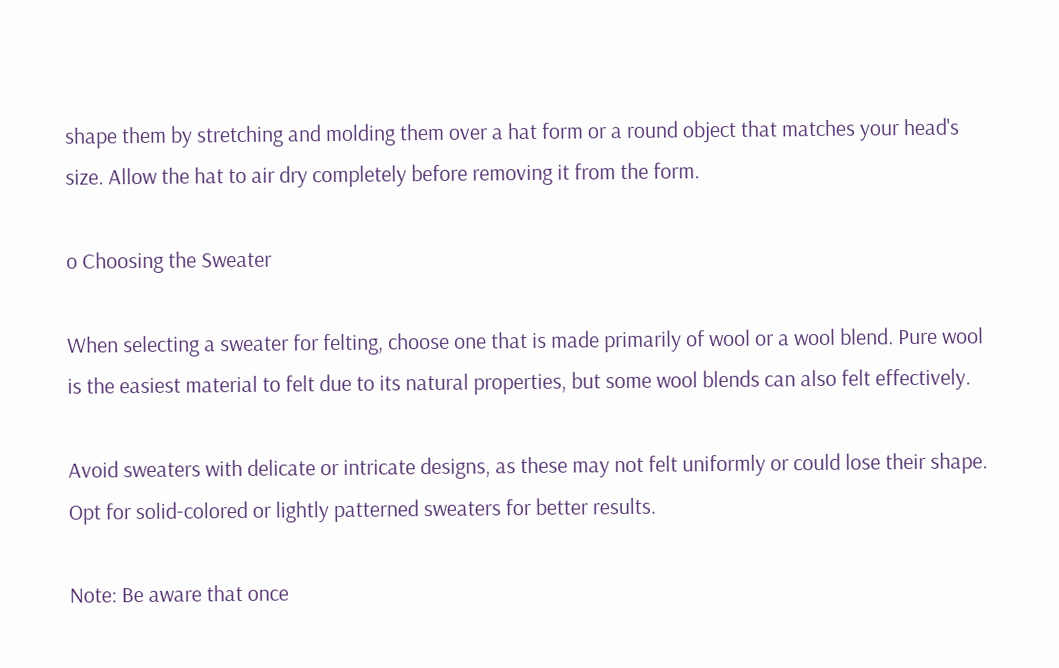shape them by stretching and molding them over a hat form or a round object that matches your head's size. Allow the hat to air dry completely before removing it from the form.

o Choosing the Sweater

When selecting a sweater for felting, choose one that is made primarily of wool or a wool blend. Pure wool is the easiest material to felt due to its natural properties, but some wool blends can also felt effectively.

Avoid sweaters with delicate or intricate designs, as these may not felt uniformly or could lose their shape. Opt for solid-colored or lightly patterned sweaters for better results.

Note: Be aware that once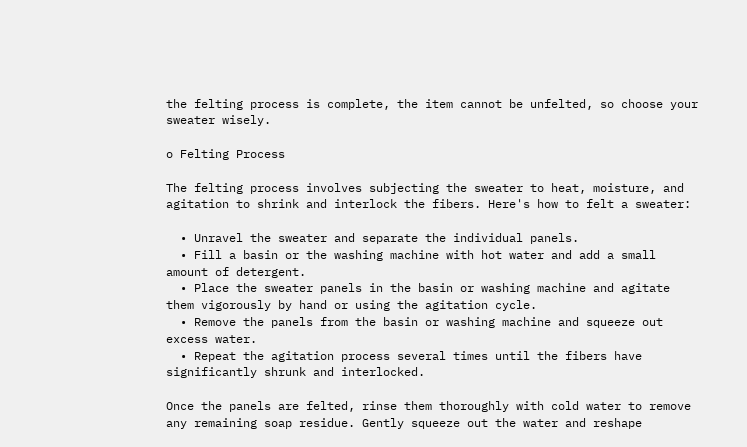the felting process is complete, the item cannot be unfelted, so choose your sweater wisely.

o Felting Process

The felting process involves subjecting the sweater to heat, moisture, and agitation to shrink and interlock the fibers. Here's how to felt a sweater:

  • Unravel the sweater and separate the individual panels.
  • Fill a basin or the washing machine with hot water and add a small amount of detergent.
  • Place the sweater panels in the basin or washing machine and agitate them vigorously by hand or using the agitation cycle.
  • Remove the panels from the basin or washing machine and squeeze out excess water.
  • Repeat the agitation process several times until the fibers have significantly shrunk and interlocked.

Once the panels are felted, rinse them thoroughly with cold water to remove any remaining soap residue. Gently squeeze out the water and reshape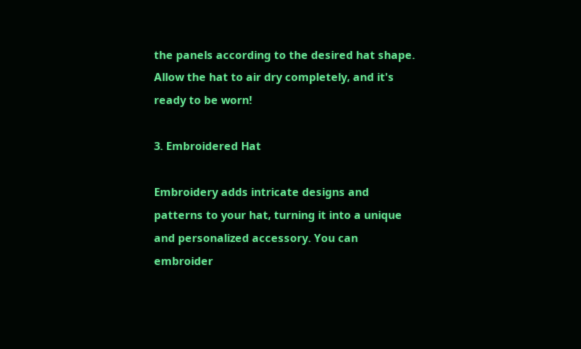the panels according to the desired hat shape. Allow the hat to air dry completely, and it's ready to be worn!

3. Embroidered Hat

Embroidery adds intricate designs and patterns to your hat, turning it into a unique and personalized accessory. You can embroider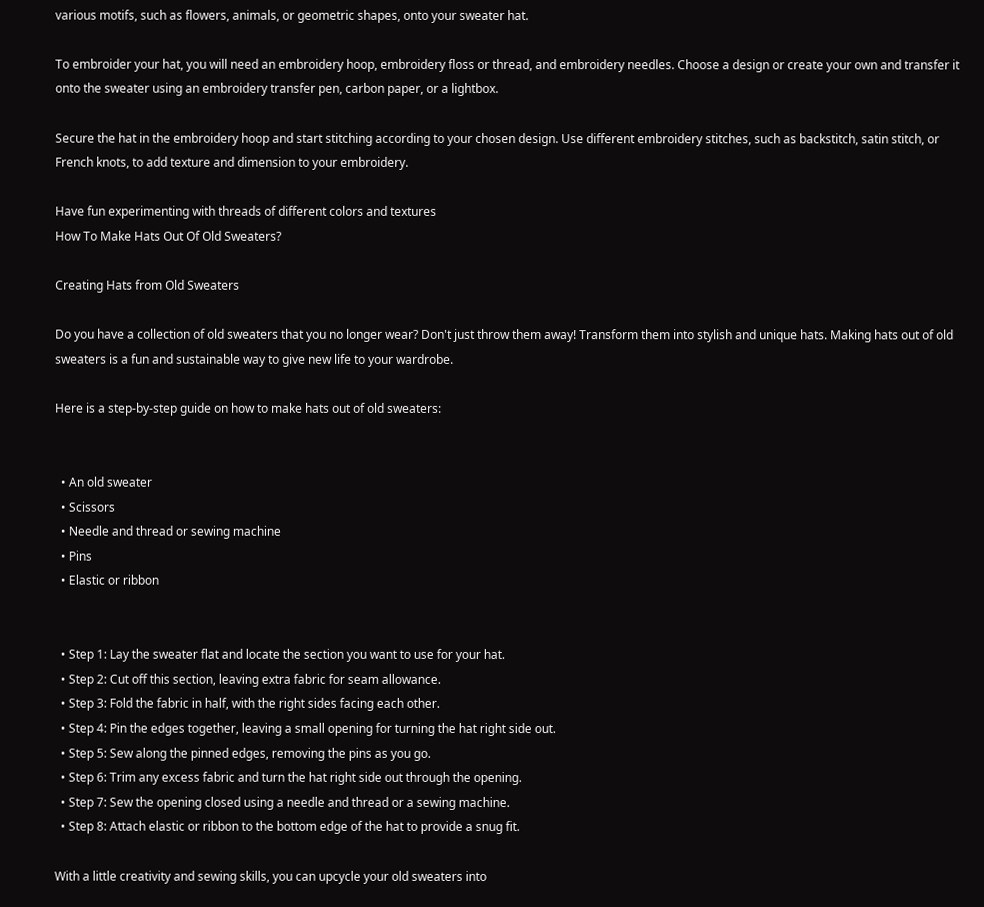various motifs, such as flowers, animals, or geometric shapes, onto your sweater hat.

To embroider your hat, you will need an embroidery hoop, embroidery floss or thread, and embroidery needles. Choose a design or create your own and transfer it onto the sweater using an embroidery transfer pen, carbon paper, or a lightbox.

Secure the hat in the embroidery hoop and start stitching according to your chosen design. Use different embroidery stitches, such as backstitch, satin stitch, or French knots, to add texture and dimension to your embroidery.

Have fun experimenting with threads of different colors and textures
How To Make Hats Out Of Old Sweaters?

Creating Hats from Old Sweaters

Do you have a collection of old sweaters that you no longer wear? Don't just throw them away! Transform them into stylish and unique hats. Making hats out of old sweaters is a fun and sustainable way to give new life to your wardrobe.

Here is a step-by-step guide on how to make hats out of old sweaters:


  • An old sweater
  • Scissors
  • Needle and thread or sewing machine
  • Pins
  • Elastic or ribbon


  • Step 1: Lay the sweater flat and locate the section you want to use for your hat.
  • Step 2: Cut off this section, leaving extra fabric for seam allowance.
  • Step 3: Fold the fabric in half, with the right sides facing each other.
  • Step 4: Pin the edges together, leaving a small opening for turning the hat right side out.
  • Step 5: Sew along the pinned edges, removing the pins as you go.
  • Step 6: Trim any excess fabric and turn the hat right side out through the opening.
  • Step 7: Sew the opening closed using a needle and thread or a sewing machine.
  • Step 8: Attach elastic or ribbon to the bottom edge of the hat to provide a snug fit.

With a little creativity and sewing skills, you can upcycle your old sweaters into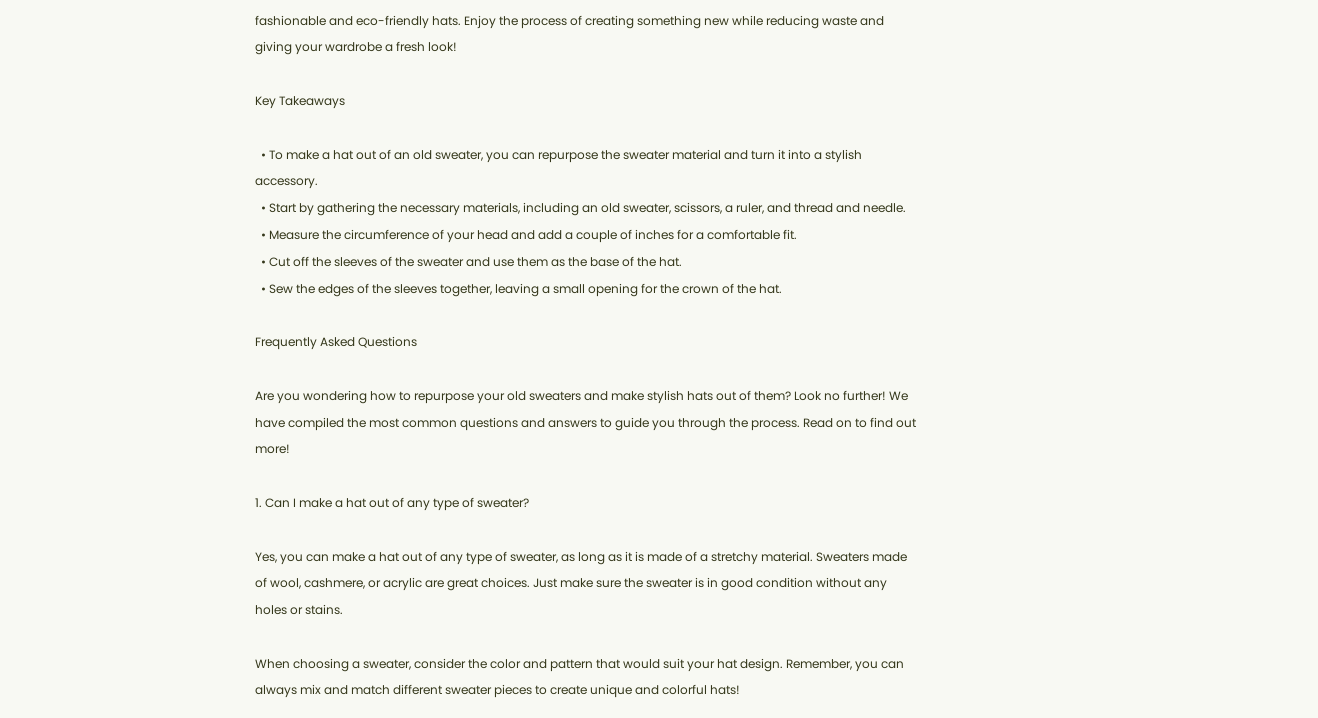fashionable and eco-friendly hats. Enjoy the process of creating something new while reducing waste and giving your wardrobe a fresh look!

Key Takeaways

  • To make a hat out of an old sweater, you can repurpose the sweater material and turn it into a stylish accessory.
  • Start by gathering the necessary materials, including an old sweater, scissors, a ruler, and thread and needle.
  • Measure the circumference of your head and add a couple of inches for a comfortable fit.
  • Cut off the sleeves of the sweater and use them as the base of the hat.
  • Sew the edges of the sleeves together, leaving a small opening for the crown of the hat.

Frequently Asked Questions

Are you wondering how to repurpose your old sweaters and make stylish hats out of them? Look no further! We have compiled the most common questions and answers to guide you through the process. Read on to find out more!

1. Can I make a hat out of any type of sweater?

Yes, you can make a hat out of any type of sweater, as long as it is made of a stretchy material. Sweaters made of wool, cashmere, or acrylic are great choices. Just make sure the sweater is in good condition without any holes or stains.

When choosing a sweater, consider the color and pattern that would suit your hat design. Remember, you can always mix and match different sweater pieces to create unique and colorful hats!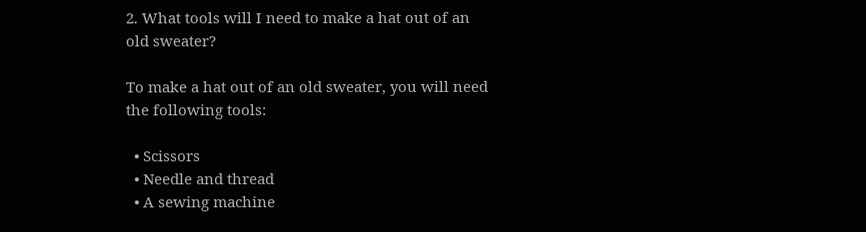2. What tools will I need to make a hat out of an old sweater?

To make a hat out of an old sweater, you will need the following tools:

  • Scissors
  • Needle and thread
  • A sewing machine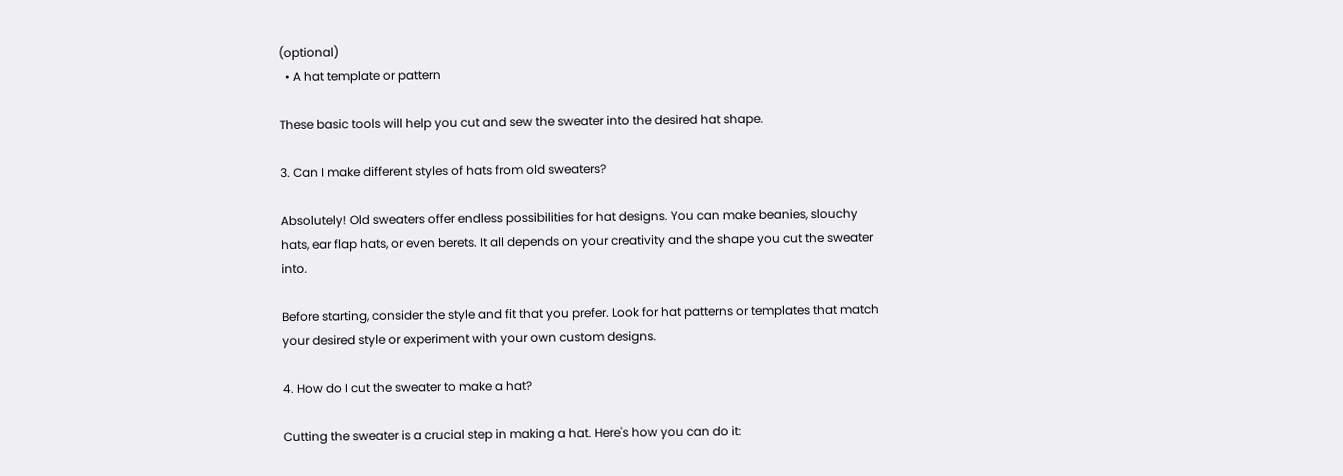(optional)
  • A hat template or pattern

These basic tools will help you cut and sew the sweater into the desired hat shape.

3. Can I make different styles of hats from old sweaters?

Absolutely! Old sweaters offer endless possibilities for hat designs. You can make beanies, slouchy hats, ear flap hats, or even berets. It all depends on your creativity and the shape you cut the sweater into.

Before starting, consider the style and fit that you prefer. Look for hat patterns or templates that match your desired style or experiment with your own custom designs.

4. How do I cut the sweater to make a hat?

Cutting the sweater is a crucial step in making a hat. Here's how you can do it: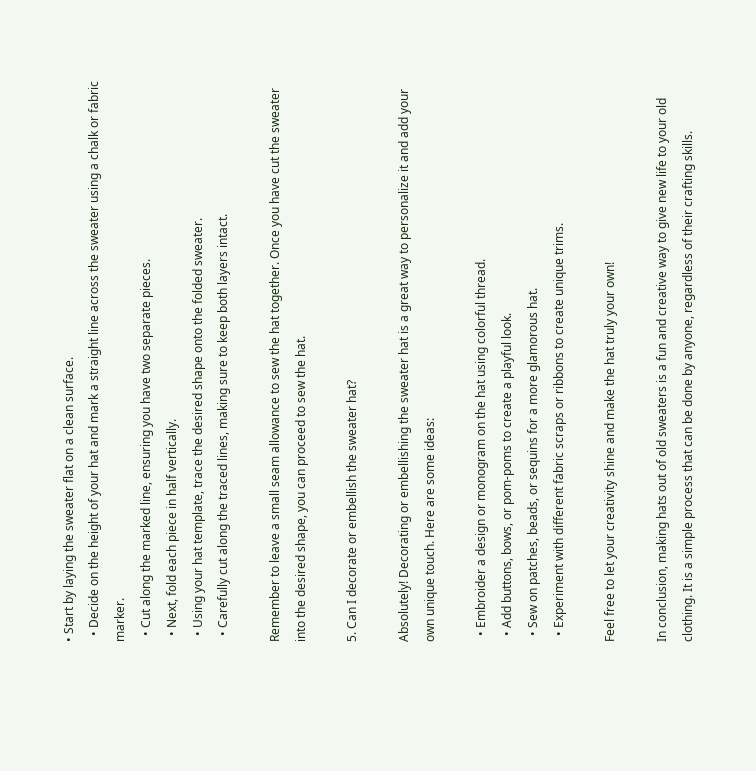• Start by laying the sweater flat on a clean surface.
  • Decide on the height of your hat and mark a straight line across the sweater using a chalk or fabric marker.
  • Cut along the marked line, ensuring you have two separate pieces.
  • Next, fold each piece in half vertically.
  • Using your hat template, trace the desired shape onto the folded sweater.
  • Carefully cut along the traced lines, making sure to keep both layers intact.

Remember to leave a small seam allowance to sew the hat together. Once you have cut the sweater into the desired shape, you can proceed to sew the hat.

5. Can I decorate or embellish the sweater hat?

Absolutely! Decorating or embellishing the sweater hat is a great way to personalize it and add your own unique touch. Here are some ideas:

  • Embroider a design or monogram on the hat using colorful thread.
  • Add buttons, bows, or pom-poms to create a playful look.
  • Sew on patches, beads, or sequins for a more glamorous hat.
  • Experiment with different fabric scraps or ribbons to create unique trims.

Feel free to let your creativity shine and make the hat truly your own!

In conclusion, making hats out of old sweaters is a fun and creative way to give new life to your old clothing. It is a simple process that can be done by anyone, regardless of their crafting skills.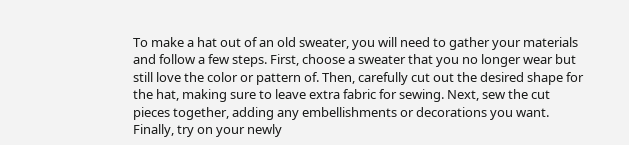To make a hat out of an old sweater, you will need to gather your materials and follow a few steps. First, choose a sweater that you no longer wear but still love the color or pattern of. Then, carefully cut out the desired shape for the hat, making sure to leave extra fabric for sewing. Next, sew the cut pieces together, adding any embellishments or decorations you want. Finally, try on your newly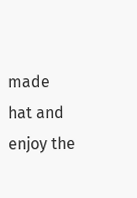made hat and enjoy the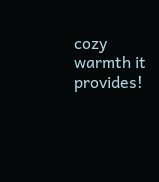cozy warmth it provides!